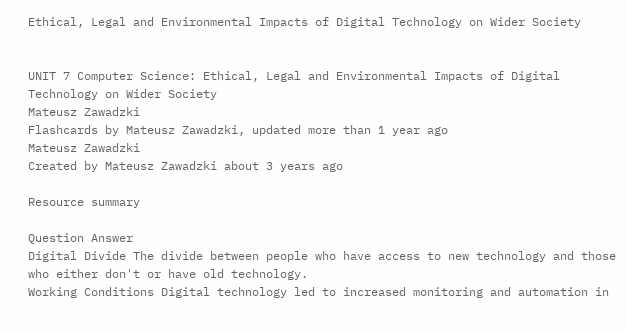Ethical, Legal and Environmental Impacts of Digital Technology on Wider Society


UNIT 7 Computer Science: Ethical, Legal and Environmental Impacts of Digital Technology on Wider Society
Mateusz Zawadzki
Flashcards by Mateusz Zawadzki, updated more than 1 year ago
Mateusz Zawadzki
Created by Mateusz Zawadzki about 3 years ago

Resource summary

Question Answer
Digital Divide The divide between people who have access to new technology and those who either don't or have old technology.
Working Conditions Digital technology led to increased monitoring and automation in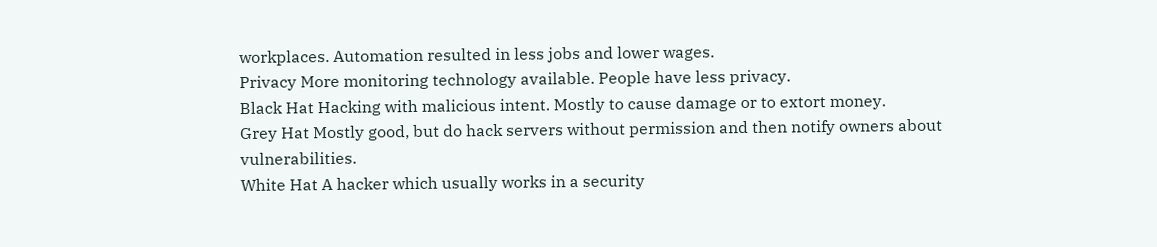workplaces. Automation resulted in less jobs and lower wages.
Privacy More monitoring technology available. People have less privacy.
Black Hat Hacking with malicious intent. Mostly to cause damage or to extort money.
Grey Hat Mostly good, but do hack servers without permission and then notify owners about vulnerabilities.
White Hat A hacker which usually works in a security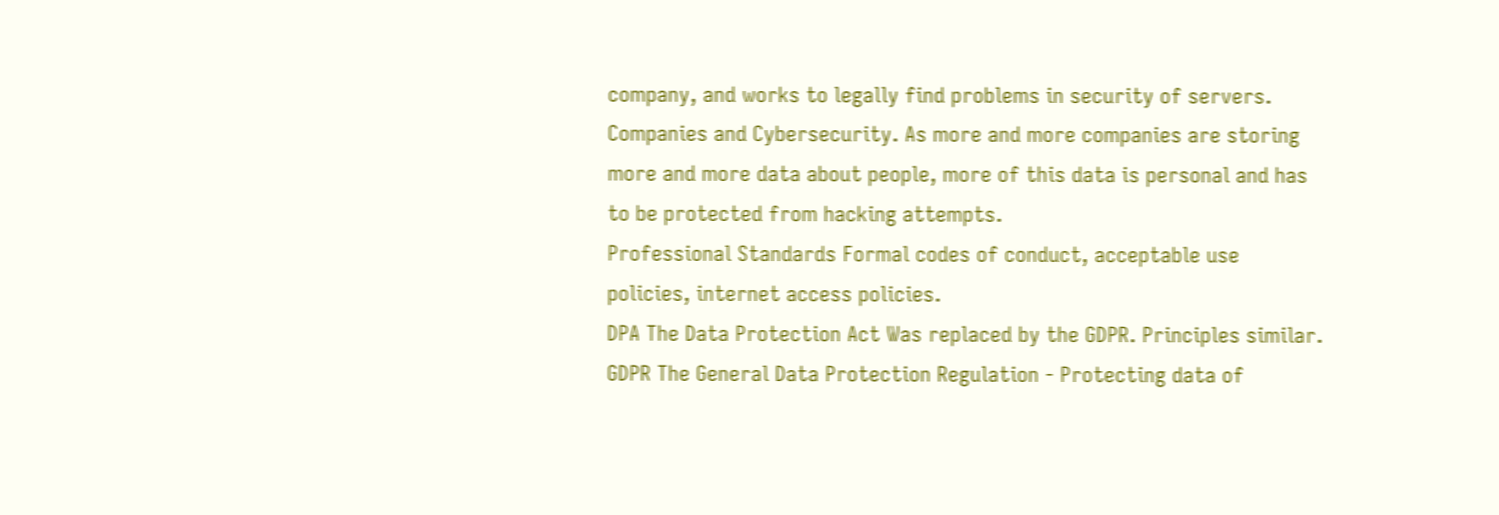company, and works to legally find problems in security of servers.
Companies and Cybersecurity. As more and more companies are storing more and more data about people, more of this data is personal and has to be protected from hacking attempts.
Professional Standards Formal codes of conduct, acceptable use policies, internet access policies.
DPA The Data Protection Act Was replaced by the GDPR. Principles similar.
GDPR The General Data Protection Regulation - Protecting data of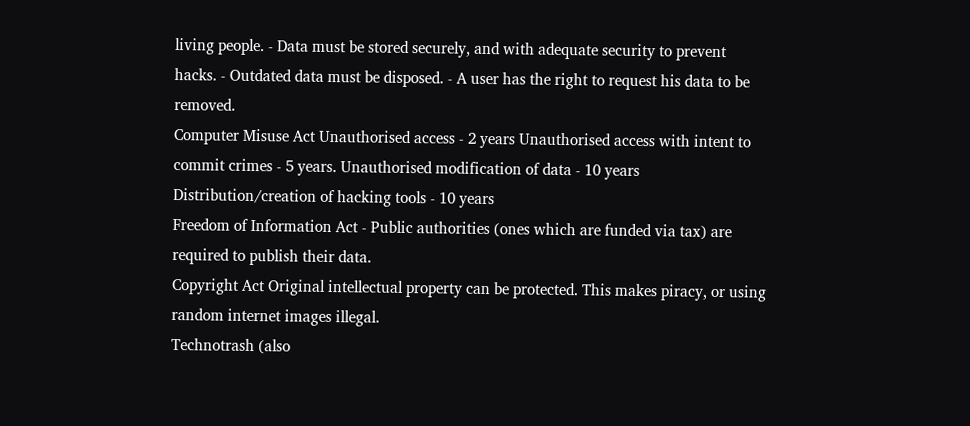living people. - Data must be stored securely, and with adequate security to prevent hacks. - Outdated data must be disposed. - A user has the right to request his data to be removed.
Computer Misuse Act Unauthorised access - 2 years Unauthorised access with intent to commit crimes - 5 years. Unauthorised modification of data - 10 years Distribution/creation of hacking tools - 10 years
Freedom of Information Act - Public authorities (ones which are funded via tax) are required to publish their data.
Copyright Act Original intellectual property can be protected. This makes piracy, or using random internet images illegal.
Technotrash (also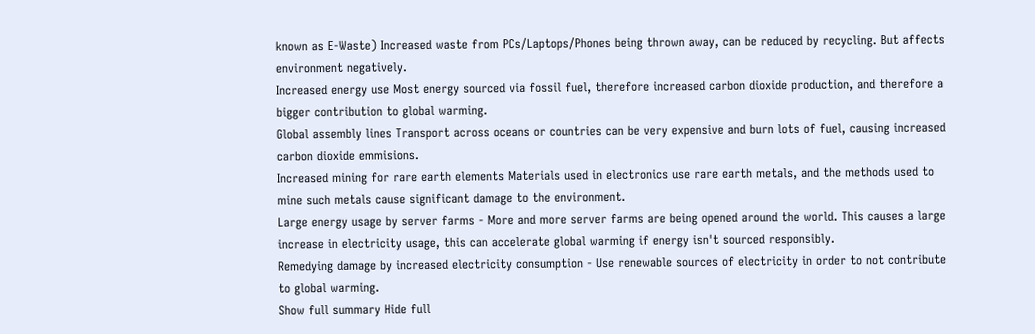known as E-Waste) Increased waste from PCs/Laptops/Phones being thrown away, can be reduced by recycling. But affects environment negatively.
Increased energy use Most energy sourced via fossil fuel, therefore increased carbon dioxide production, and therefore a bigger contribution to global warming.
Global assembly lines Transport across oceans or countries can be very expensive and burn lots of fuel, causing increased carbon dioxide emmisions.
Increased mining for rare earth elements Materials used in electronics use rare earth metals, and the methods used to mine such metals cause significant damage to the environment.
Large energy usage by server farms - More and more server farms are being opened around the world. This causes a large increase in electricity usage, this can accelerate global warming if energy isn't sourced responsibly.
Remedying damage by increased electricity consumption - Use renewable sources of electricity in order to not contribute to global warming.
Show full summary Hide full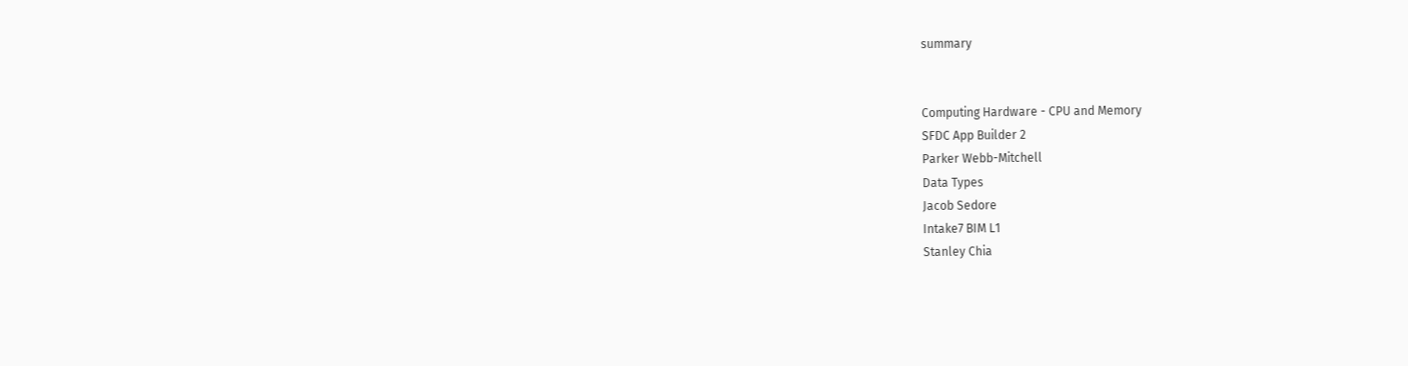summary


Computing Hardware - CPU and Memory
SFDC App Builder 2
Parker Webb-Mitchell
Data Types
Jacob Sedore
Intake7 BIM L1
Stanley Chia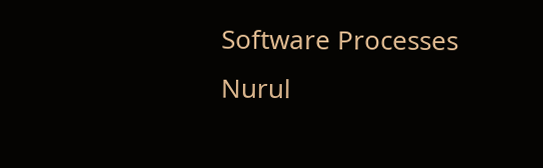Software Processes
Nurul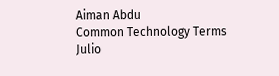Aiman Abdu
Common Technology Terms
Julio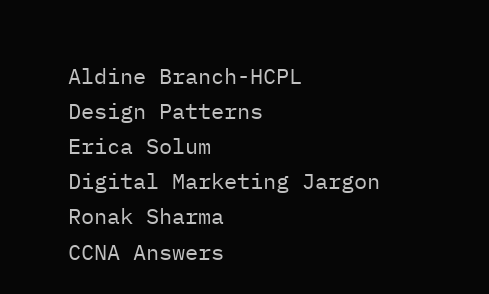Aldine Branch-HCPL
Design Patterns
Erica Solum
Digital Marketing Jargon
Ronak Sharma
CCNA Answers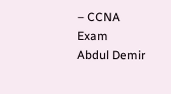– CCNA Exam
Abdul Demir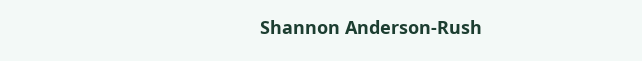Shannon Anderson-Rush